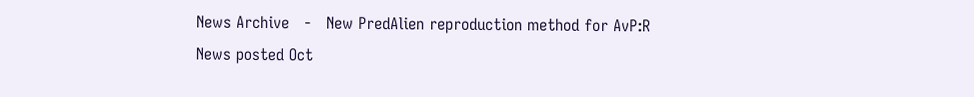News Archive   -   New PredAlien reproduction method for AvP:R
News posted Oct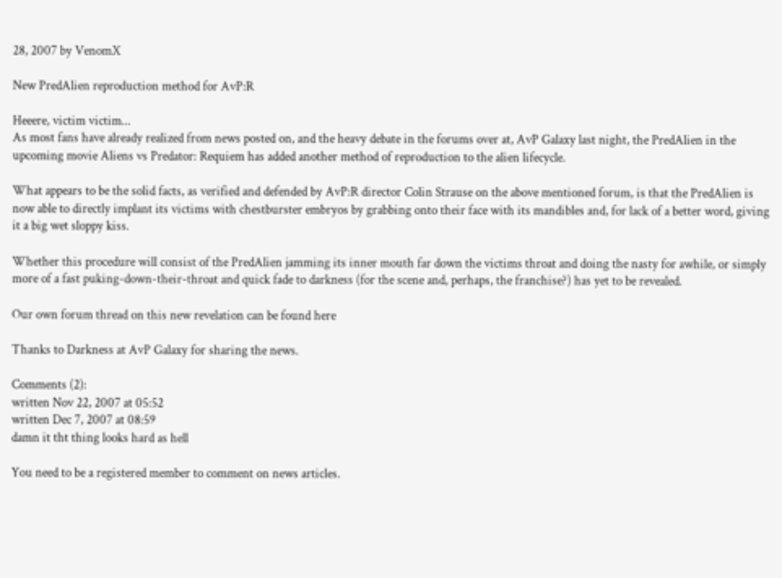28, 2007 by VenomX

New PredAlien reproduction method for AvP:R

Heeere, victim victim...
As most fans have already realized from news posted on, and the heavy debate in the forums over at, AvP Galaxy last night, the PredAlien in the upcoming movie Aliens vs Predator: Requiem has added another method of reproduction to the alien lifecycle.

What appears to be the solid facts, as verified and defended by AvP:R director Colin Strause on the above mentioned forum, is that the PredAlien is now able to directly implant its victims with chestburster embryos by grabbing onto their face with its mandibles and, for lack of a better word, giving it a big wet sloppy kiss.

Whether this procedure will consist of the PredAlien jamming its inner mouth far down the victims throat and doing the nasty for awhile, or simply more of a fast puking-down-their-throat and quick fade to darkness (for the scene and, perhaps, the franchise?) has yet to be revealed.

Our own forum thread on this new revelation can be found here

Thanks to Darkness at AvP Galaxy for sharing the news.

Comments (2):
written Nov 22, 2007 at 05:52
written Dec 7, 2007 at 08:59
damn it tht thing looks hard as hell

You need to be a registered member to comment on news articles.